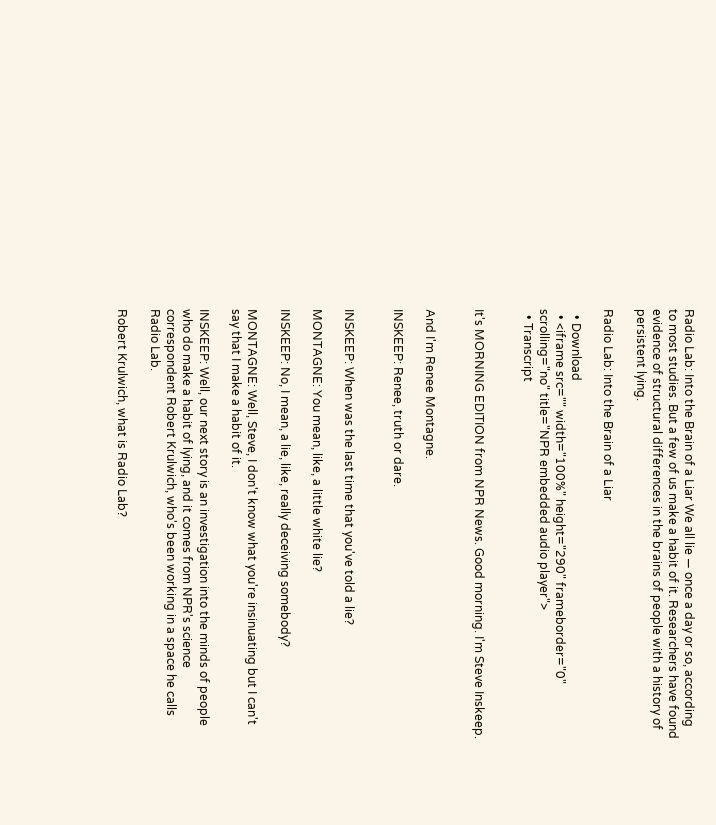Radio Lab: Into the Brain of a Liar We all lie — once a day or so, according to most studies. But a few of us make a habit of it. Researchers have found evidence of structural differences in the brains of people with a history of persistent lying.

Radio Lab: Into the Brain of a Liar

  • Download
  • <iframe src="" width="100%" height="290" frameborder="0" scrolling="no" title="NPR embedded audio player">
  • Transcript


It's MORNING EDITION from NPR News. Good morning. I'm Steve Inskeep.


And I'm Renee Montagne.

INSKEEP: Renee, truth or dare.


INSKEEP: When was the last time that you've told a lie?

MONTAGNE: You mean, like, a little white lie?

INSKEEP: No, I mean, a lie, like, really deceiving somebody?

MONTAGNE: Well, Steve, I don't know what you're insinuating but I can't say that I make a habit of it.

INSKEEP: Well, our next story is an investigation into the minds of people who do make a habit of lying, and it comes from NPR's science correspondent Robert Krulwich, who's been working in a space he calls Radio Lab.

Robert Krulwich, what is Radio Lab?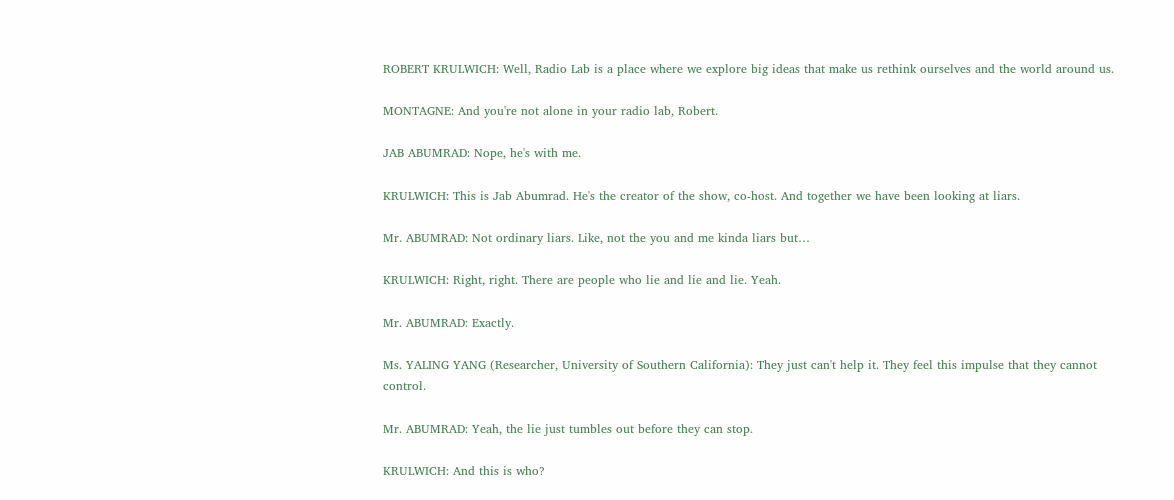ROBERT KRULWICH: Well, Radio Lab is a place where we explore big ideas that make us rethink ourselves and the world around us.

MONTAGNE: And you're not alone in your radio lab, Robert.

JAB ABUMRAD: Nope, he's with me.

KRULWICH: This is Jab Abumrad. He's the creator of the show, co-host. And together we have been looking at liars.

Mr. ABUMRAD: Not ordinary liars. Like, not the you and me kinda liars but…

KRULWICH: Right, right. There are people who lie and lie and lie. Yeah.

Mr. ABUMRAD: Exactly.

Ms. YALING YANG (Researcher, University of Southern California): They just can't help it. They feel this impulse that they cannot control.

Mr. ABUMRAD: Yeah, the lie just tumbles out before they can stop.

KRULWICH: And this is who?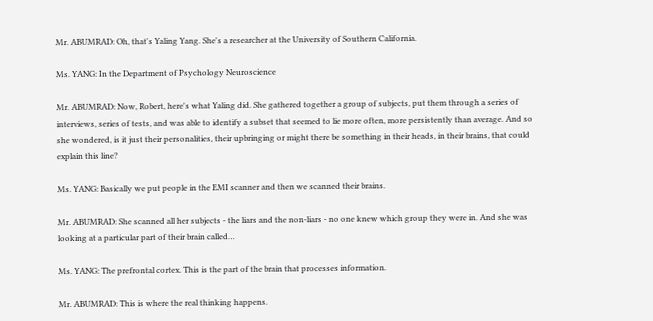Mr. ABUMRAD: Oh, that's Yaling Yang. She's a researcher at the University of Southern California.

Ms. YANG: In the Department of Psychology Neuroscience

Mr. ABUMRAD: Now, Robert, here's what Yaling did. She gathered together a group of subjects, put them through a series of interviews, series of tests, and was able to identify a subset that seemed to lie more often, more persistently than average. And so she wondered, is it just their personalities, their upbringing or might there be something in their heads, in their brains, that could explain this line?

Ms. YANG: Basically we put people in the EMI scanner and then we scanned their brains.

Mr. ABUMRAD: She scanned all her subjects - the liars and the non-liars - no one knew which group they were in. And she was looking at a particular part of their brain called…

Ms. YANG: The prefrontal cortex. This is the part of the brain that processes information.

Mr. ABUMRAD: This is where the real thinking happens.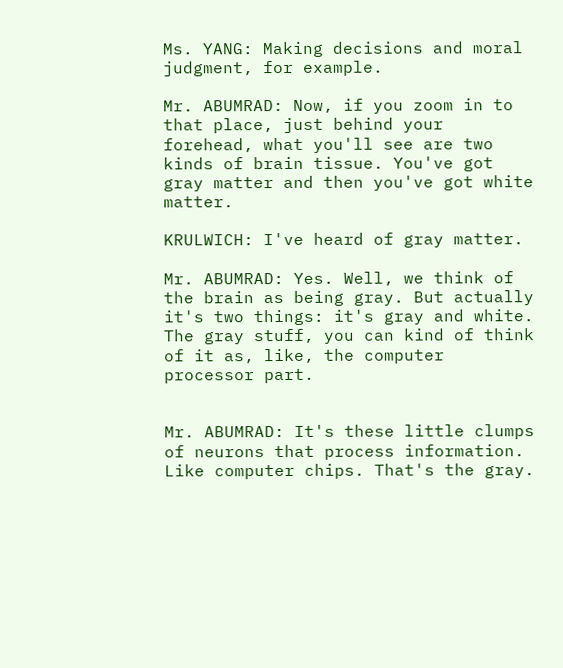Ms. YANG: Making decisions and moral judgment, for example.

Mr. ABUMRAD: Now, if you zoom in to that place, just behind your forehead, what you'll see are two kinds of brain tissue. You've got gray matter and then you've got white matter.

KRULWICH: I've heard of gray matter.

Mr. ABUMRAD: Yes. Well, we think of the brain as being gray. But actually it's two things: it's gray and white. The gray stuff, you can kind of think of it as, like, the computer processor part.


Mr. ABUMRAD: It's these little clumps of neurons that process information. Like computer chips. That's the gray.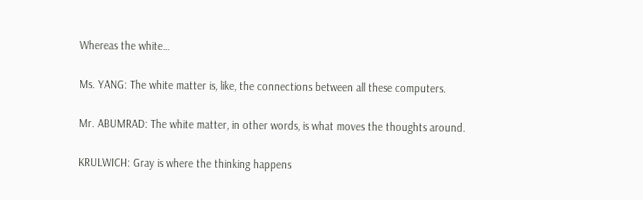Whereas the white…

Ms. YANG: The white matter is, like, the connections between all these computers.

Mr. ABUMRAD: The white matter, in other words, is what moves the thoughts around.

KRULWICH: Gray is where the thinking happens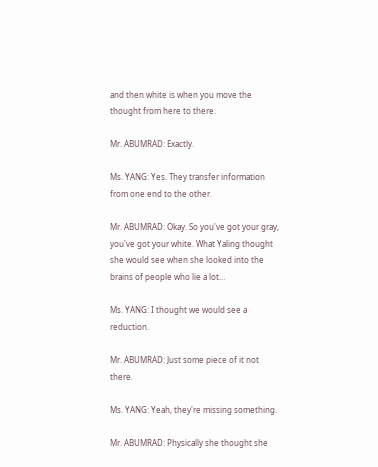and then white is when you move the thought from here to there.

Mr. ABUMRAD: Exactly.

Ms. YANG: Yes. They transfer information from one end to the other.

Mr. ABUMRAD: Okay. So you've got your gray, you've got your white. What Yaling thought she would see when she looked into the brains of people who lie a lot…

Ms. YANG: I thought we would see a reduction.

Mr. ABUMRAD: Just some piece of it not there.

Ms. YANG: Yeah, they're missing something.

Mr. ABUMRAD: Physically she thought she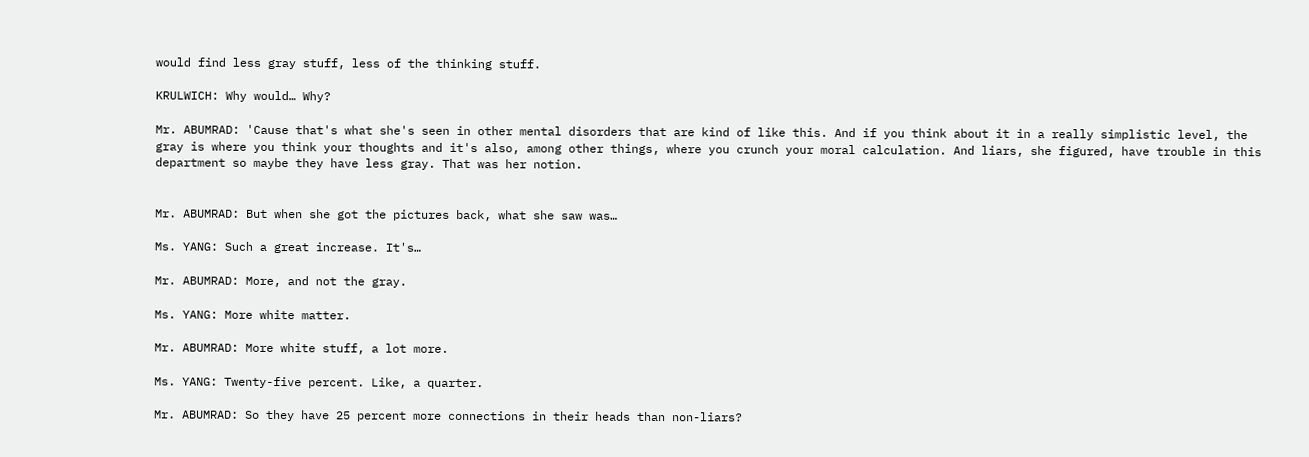would find less gray stuff, less of the thinking stuff.

KRULWICH: Why would… Why?

Mr. ABUMRAD: 'Cause that's what she's seen in other mental disorders that are kind of like this. And if you think about it in a really simplistic level, the gray is where you think your thoughts and it's also, among other things, where you crunch your moral calculation. And liars, she figured, have trouble in this department so maybe they have less gray. That was her notion.


Mr. ABUMRAD: But when she got the pictures back, what she saw was…

Ms. YANG: Such a great increase. It's…

Mr. ABUMRAD: More, and not the gray.

Ms. YANG: More white matter.

Mr. ABUMRAD: More white stuff, a lot more.

Ms. YANG: Twenty-five percent. Like, a quarter.

Mr. ABUMRAD: So they have 25 percent more connections in their heads than non-liars?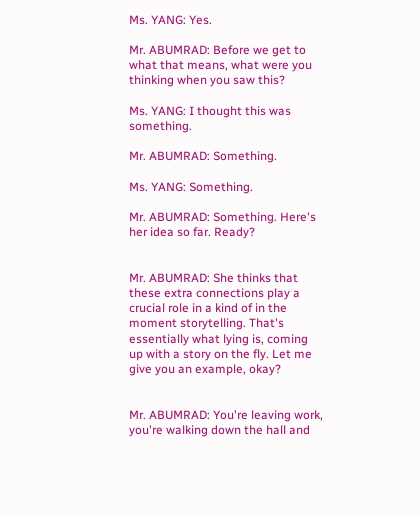Ms. YANG: Yes.

Mr. ABUMRAD: Before we get to what that means, what were you thinking when you saw this?

Ms. YANG: I thought this was something.

Mr. ABUMRAD: Something.

Ms. YANG: Something.

Mr. ABUMRAD: Something. Here's her idea so far. Ready?


Mr. ABUMRAD: She thinks that these extra connections play a crucial role in a kind of in the moment storytelling. That's essentially what lying is, coming up with a story on the fly. Let me give you an example, okay?


Mr. ABUMRAD: You're leaving work, you're walking down the hall and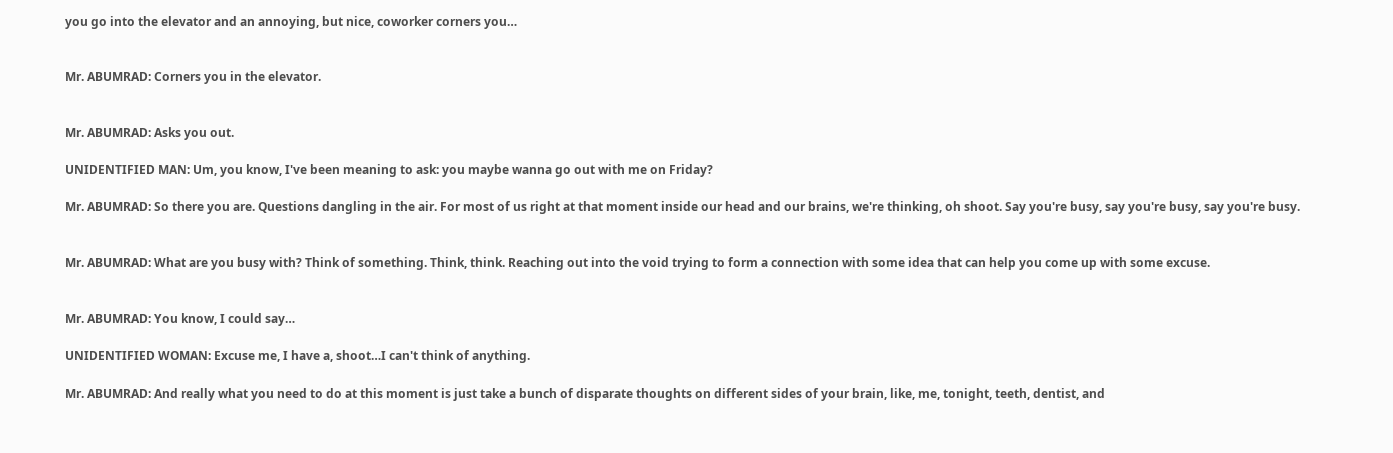you go into the elevator and an annoying, but nice, coworker corners you…


Mr. ABUMRAD: Corners you in the elevator.


Mr. ABUMRAD: Asks you out.

UNIDENTIFIED MAN: Um, you know, I've been meaning to ask: you maybe wanna go out with me on Friday?

Mr. ABUMRAD: So there you are. Questions dangling in the air. For most of us right at that moment inside our head and our brains, we're thinking, oh shoot. Say you're busy, say you're busy, say you're busy.


Mr. ABUMRAD: What are you busy with? Think of something. Think, think. Reaching out into the void trying to form a connection with some idea that can help you come up with some excuse.


Mr. ABUMRAD: You know, I could say…

UNIDENTIFIED WOMAN: Excuse me, I have a, shoot…I can't think of anything.

Mr. ABUMRAD: And really what you need to do at this moment is just take a bunch of disparate thoughts on different sides of your brain, like, me, tonight, teeth, dentist, and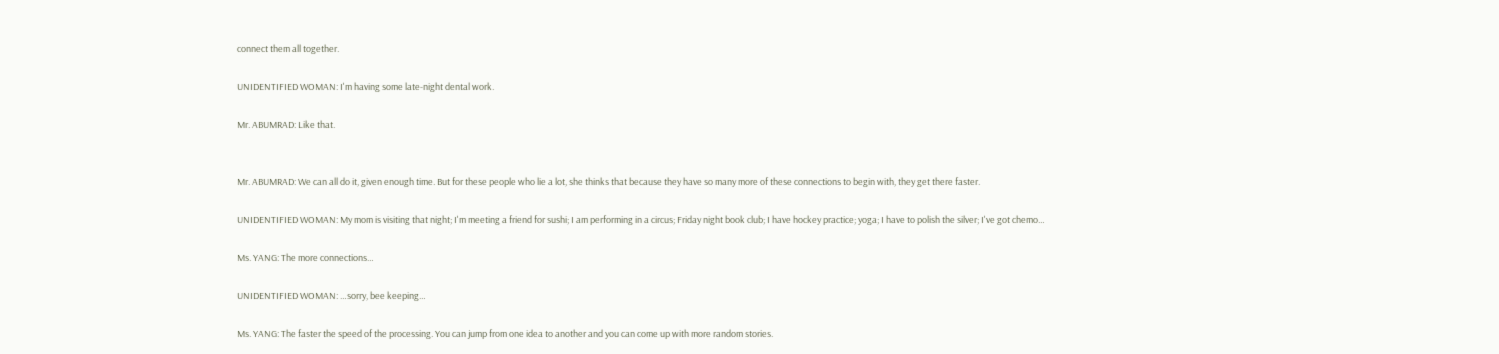connect them all together.

UNIDENTIFIED WOMAN: I'm having some late-night dental work.

Mr. ABUMRAD: Like that.


Mr. ABUMRAD: We can all do it, given enough time. But for these people who lie a lot, she thinks that because they have so many more of these connections to begin with, they get there faster.

UNIDENTIFIED WOMAN: My mom is visiting that night; I'm meeting a friend for sushi; I am performing in a circus; Friday night book club; I have hockey practice; yoga; I have to polish the silver; I've got chemo…

Ms. YANG: The more connections…

UNIDENTIFIED WOMAN: …sorry, bee keeping…

Ms. YANG: The faster the speed of the processing. You can jump from one idea to another and you can come up with more random stories.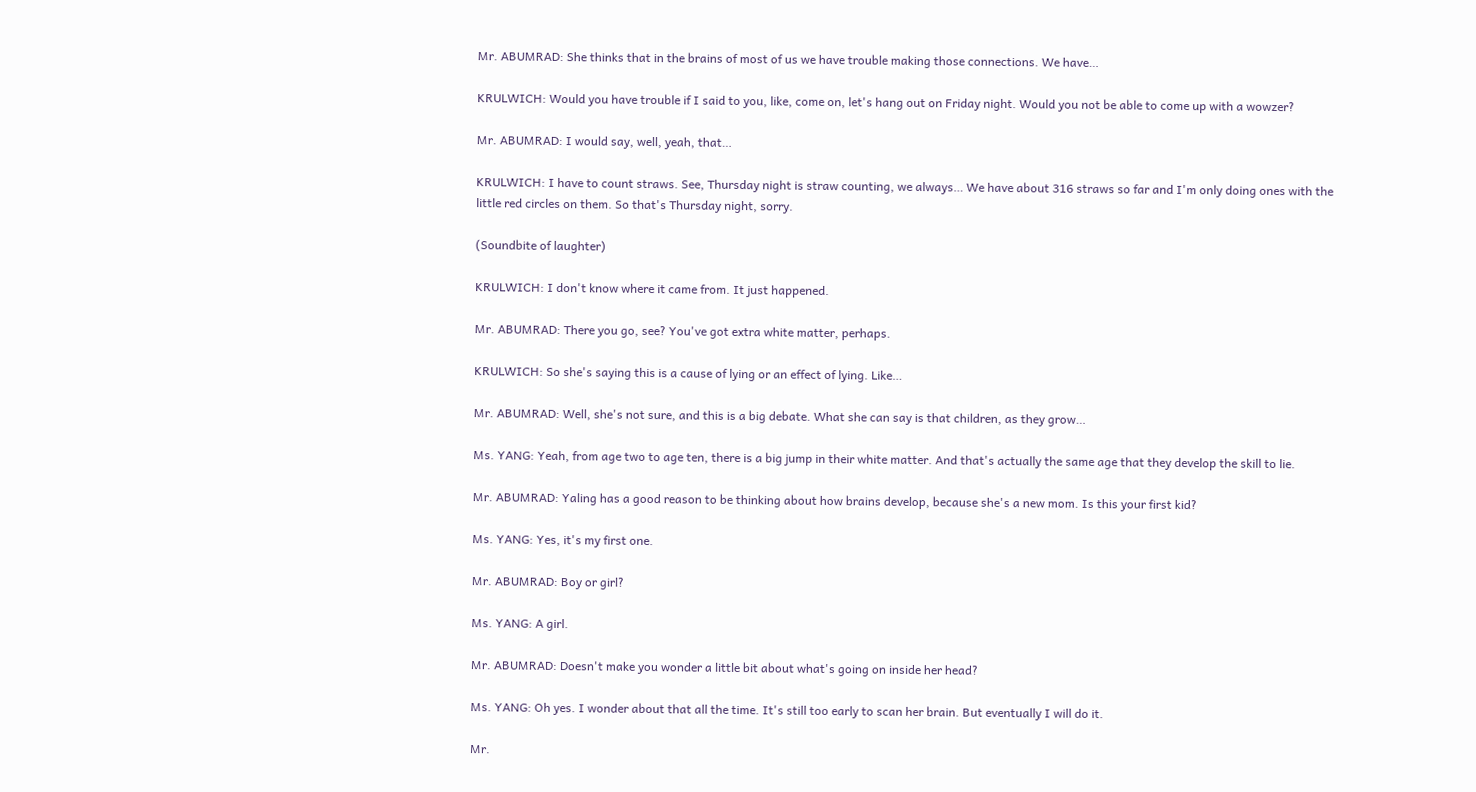Mr. ABUMRAD: She thinks that in the brains of most of us we have trouble making those connections. We have…

KRULWICH: Would you have trouble if I said to you, like, come on, let's hang out on Friday night. Would you not be able to come up with a wowzer?

Mr. ABUMRAD: I would say, well, yeah, that…

KRULWICH: I have to count straws. See, Thursday night is straw counting, we always… We have about 316 straws so far and I'm only doing ones with the little red circles on them. So that's Thursday night, sorry.

(Soundbite of laughter)

KRULWICH: I don't know where it came from. It just happened.

Mr. ABUMRAD: There you go, see? You've got extra white matter, perhaps.

KRULWICH: So she's saying this is a cause of lying or an effect of lying. Like…

Mr. ABUMRAD: Well, she's not sure, and this is a big debate. What she can say is that children, as they grow…

Ms. YANG: Yeah, from age two to age ten, there is a big jump in their white matter. And that's actually the same age that they develop the skill to lie.

Mr. ABUMRAD: Yaling has a good reason to be thinking about how brains develop, because she's a new mom. Is this your first kid?

Ms. YANG: Yes, it's my first one.

Mr. ABUMRAD: Boy or girl?

Ms. YANG: A girl.

Mr. ABUMRAD: Doesn't make you wonder a little bit about what's going on inside her head?

Ms. YANG: Oh yes. I wonder about that all the time. It's still too early to scan her brain. But eventually I will do it.

Mr.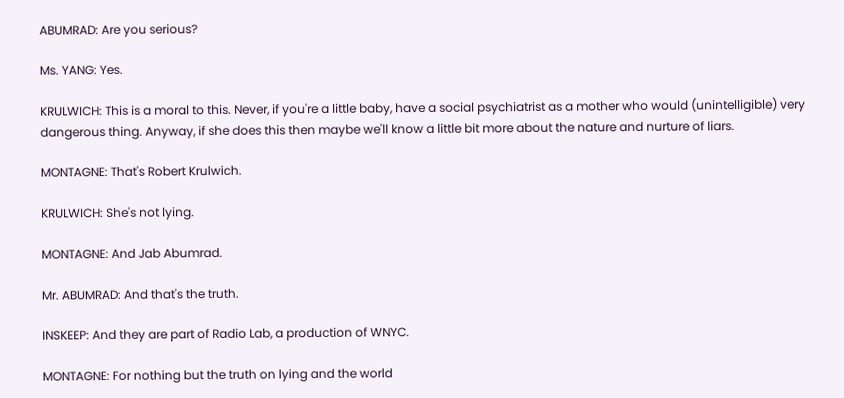ABUMRAD: Are you serious?

Ms. YANG: Yes.

KRULWICH: This is a moral to this. Never, if you're a little baby, have a social psychiatrist as a mother who would (unintelligible) very dangerous thing. Anyway, if she does this then maybe we'll know a little bit more about the nature and nurture of liars.

MONTAGNE: That's Robert Krulwich.

KRULWICH: She's not lying.

MONTAGNE: And Jab Abumrad.

Mr. ABUMRAD: And that's the truth.

INSKEEP: And they are part of Radio Lab, a production of WNYC.

MONTAGNE: For nothing but the truth on lying and the world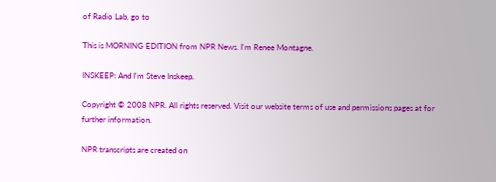of Radio Lab, go to

This is MORNING EDITION from NPR News. I'm Renee Montagne.

INSKEEP: And I'm Steve Inskeep.

Copyright © 2008 NPR. All rights reserved. Visit our website terms of use and permissions pages at for further information.

NPR transcripts are created on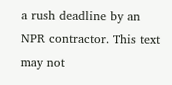a rush deadline by an NPR contractor. This text may not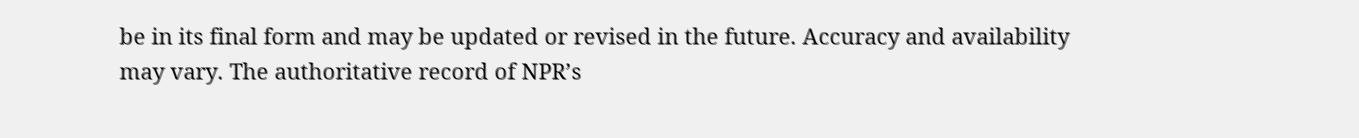be in its final form and may be updated or revised in the future. Accuracy and availability may vary. The authoritative record of NPR’s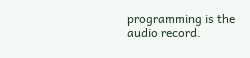programming is the audio record.